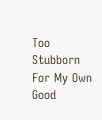Too Stubborn For My Own Good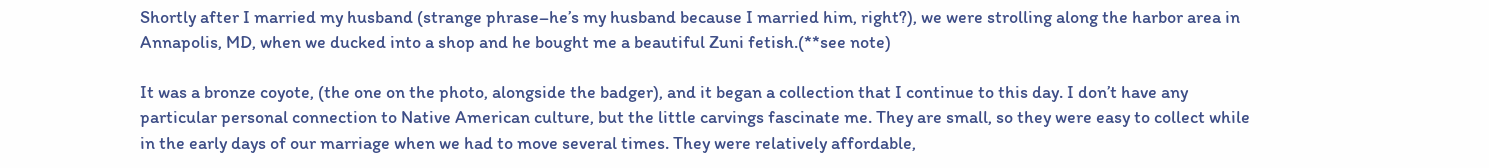Shortly after I married my husband (strange phrase–he’s my husband because I married him, right?), we were strolling along the harbor area in Annapolis, MD, when we ducked into a shop and he bought me a beautiful Zuni fetish.(**see note)

It was a bronze coyote, (the one on the photo, alongside the badger), and it began a collection that I continue to this day. I don’t have any particular personal connection to Native American culture, but the little carvings fascinate me. They are small, so they were easy to collect while in the early days of our marriage when we had to move several times. They were relatively affordable,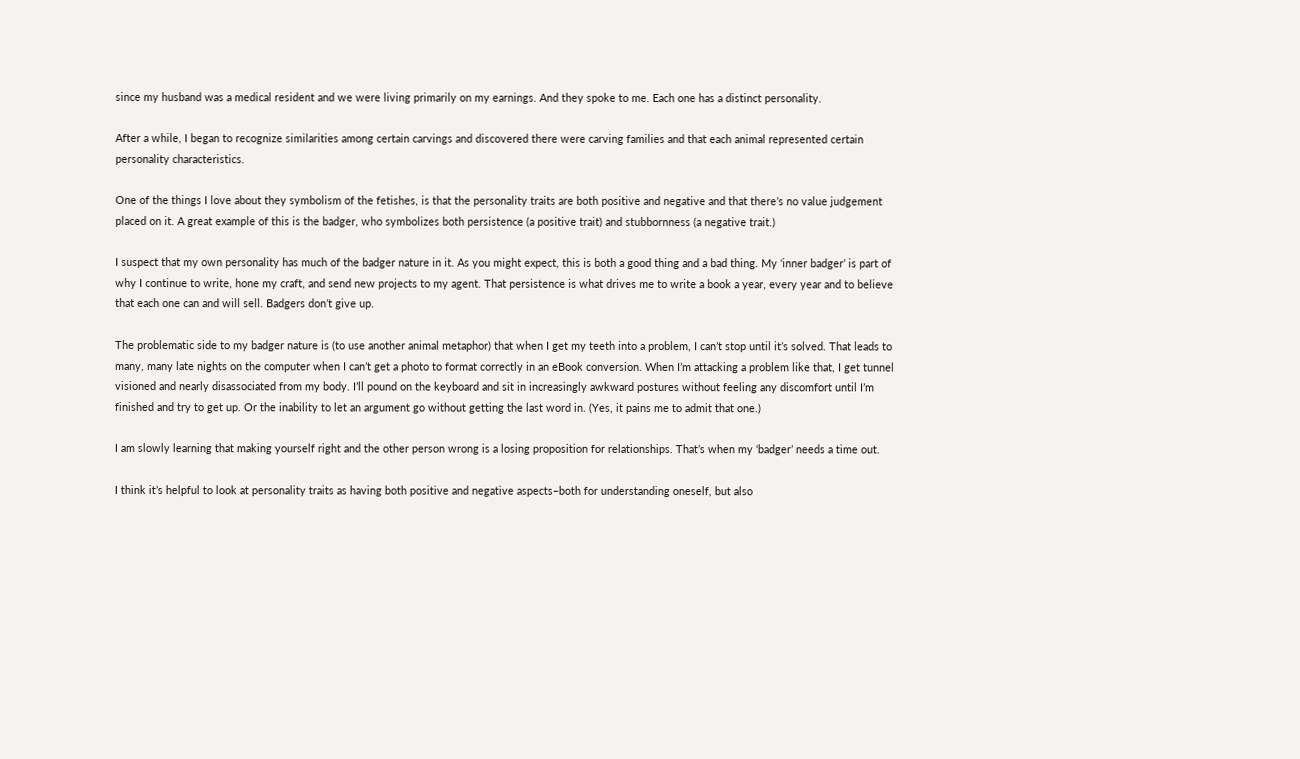since my husband was a medical resident and we were living primarily on my earnings. And they spoke to me. Each one has a distinct personality.

After a while, I began to recognize similarities among certain carvings and discovered there were carving families and that each animal represented certain personality characteristics.

One of the things I love about they symbolism of the fetishes, is that the personality traits are both positive and negative and that there’s no value judgement placed on it. A great example of this is the badger, who symbolizes both persistence (a positive trait) and stubbornness (a negative trait.)

I suspect that my own personality has much of the badger nature in it. As you might expect, this is both a good thing and a bad thing. My ‘inner badger’ is part of why I continue to write, hone my craft, and send new projects to my agent. That persistence is what drives me to write a book a year, every year and to believe that each one can and will sell. Badgers don’t give up.

The problematic side to my badger nature is (to use another animal metaphor) that when I get my teeth into a problem, I can’t stop until it’s solved. That leads to many, many late nights on the computer when I can’t get a photo to format correctly in an eBook conversion. When I’m attacking a problem like that, I get tunnel visioned and nearly disassociated from my body. I’ll pound on the keyboard and sit in increasingly awkward postures without feeling any discomfort until I’m finished and try to get up. Or the inability to let an argument go without getting the last word in. (Yes, it pains me to admit that one.)

I am slowly learning that making yourself right and the other person wrong is a losing proposition for relationships. That’s when my ‘badger’ needs a time out.

I think it’s helpful to look at personality traits as having both positive and negative aspects–both for understanding oneself, but also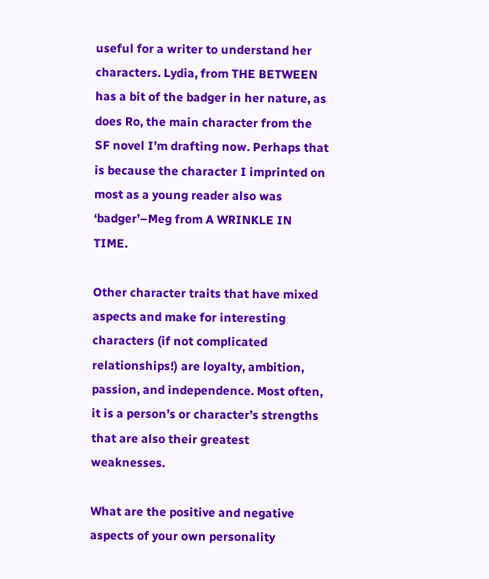useful for a writer to understand her characters. Lydia, from THE BETWEEN has a bit of the badger in her nature, as does Ro, the main character from the SF novel I’m drafting now. Perhaps that is because the character I imprinted on most as a young reader also was ‘badger’–Meg from A WRINKLE IN TIME.

Other character traits that have mixed aspects and make for interesting characters (if not complicated relationships!) are loyalty, ambition, passion, and independence. Most often, it is a person’s or character’s strengths that are also their greatest weaknesses.

What are the positive and negative aspects of your own personality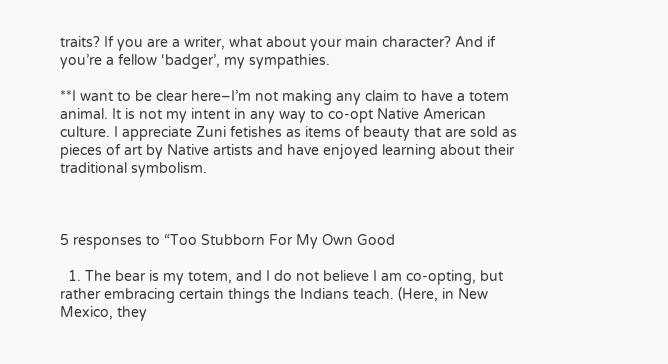traits? If you are a writer, what about your main character? And if you’re a fellow ‘badger’, my sympathies.

**I want to be clear here–I’m not making any claim to have a totem animal. It is not my intent in any way to co-opt Native American culture. I appreciate Zuni fetishes as items of beauty that are sold as pieces of art by Native artists and have enjoyed learning about their traditional symbolism.



5 responses to “Too Stubborn For My Own Good

  1. The bear is my totem, and I do not believe I am co-opting, but rather embracing certain things the Indians teach. (Here, in New Mexico, they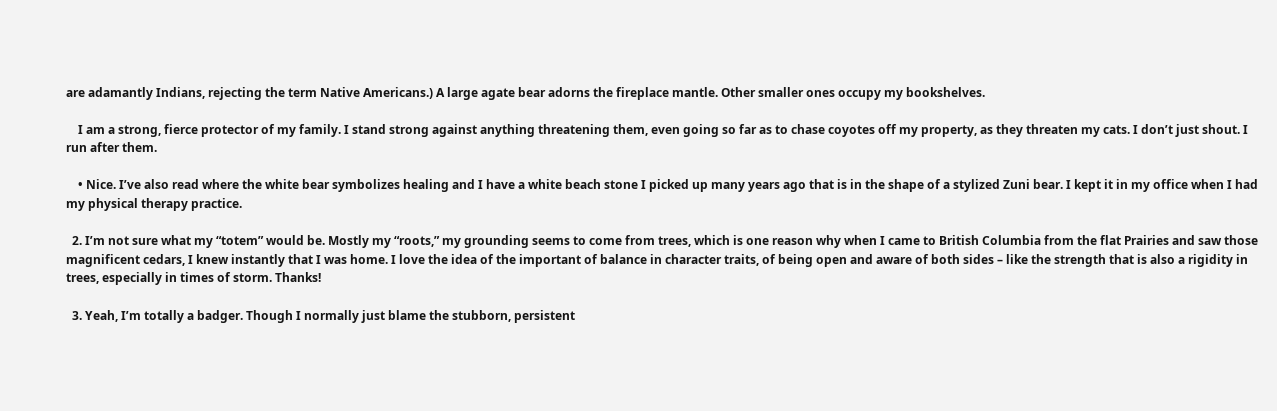are adamantly Indians, rejecting the term Native Americans.) A large agate bear adorns the fireplace mantle. Other smaller ones occupy my bookshelves.

    I am a strong, fierce protector of my family. I stand strong against anything threatening them, even going so far as to chase coyotes off my property, as they threaten my cats. I don’t just shout. I run after them.

    • Nice. I’ve also read where the white bear symbolizes healing and I have a white beach stone I picked up many years ago that is in the shape of a stylized Zuni bear. I kept it in my office when I had my physical therapy practice.

  2. I’m not sure what my “totem” would be. Mostly my “roots,” my grounding seems to come from trees, which is one reason why when I came to British Columbia from the flat Prairies and saw those magnificent cedars, I knew instantly that I was home. I love the idea of the important of balance in character traits, of being open and aware of both sides – like the strength that is also a rigidity in trees, especially in times of storm. Thanks!

  3. Yeah, I’m totally a badger. Though I normally just blame the stubborn, persistent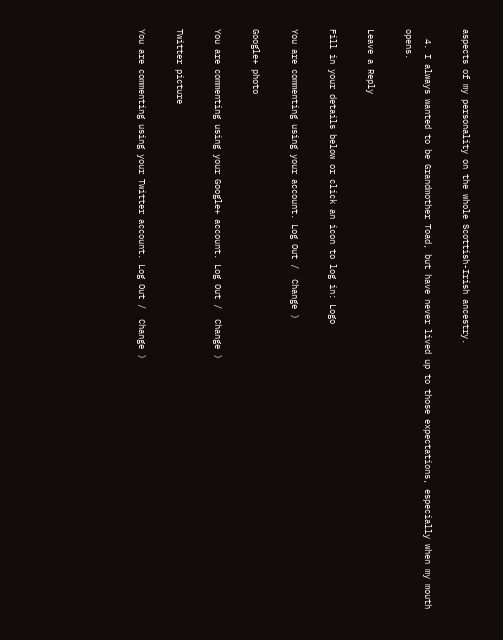aspects of my personality on the whole Scottish-Irish ancestry.

  4. I always wanted to be Grandmother Toad, but have never lived up to those expectations, especially when my mouth opens.

Leave a Reply

Fill in your details below or click an icon to log in: Logo

You are commenting using your account. Log Out /  Change )

Google+ photo

You are commenting using your Google+ account. Log Out /  Change )

Twitter picture

You are commenting using your Twitter account. Log Out /  Change )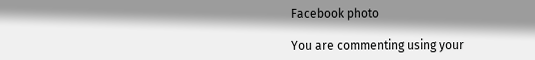Facebook photo

You are commenting using your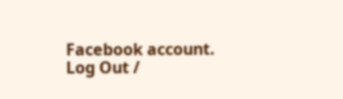Facebook account. Log Out /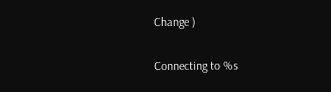Change )

Connecting to %s